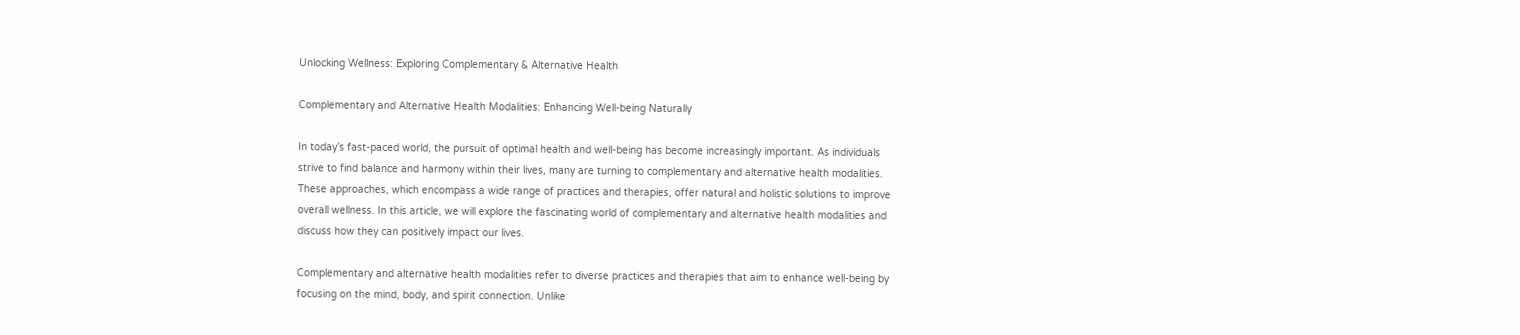Unlocking Wellness: Exploring Complementary & Alternative Health

Complementary and Alternative Health Modalities: Enhancing Well-being Naturally

In today’s fast-paced world, the pursuit of optimal health and well-being has become increasingly important. As individuals strive to find balance and harmony within their lives, many are turning to complementary and alternative health modalities. These approaches, which encompass a wide range of practices and therapies, offer natural and holistic solutions to improve overall wellness. In this article, we will explore the fascinating world of complementary and alternative health modalities and discuss how they can positively impact our lives.

Complementary and alternative health modalities refer to diverse practices and therapies that aim to enhance well-being by focusing on the mind, body, and spirit connection. Unlike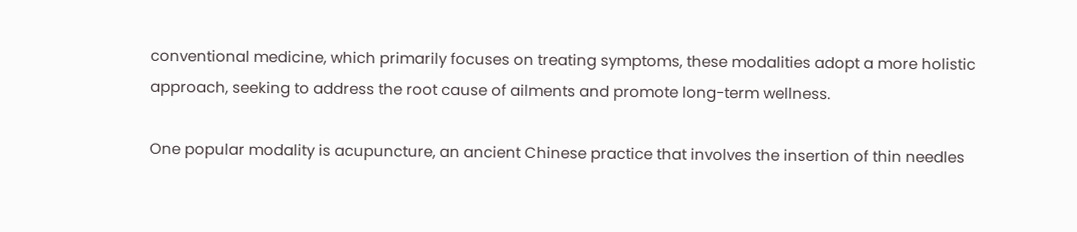conventional medicine, which primarily focuses on treating symptoms, these modalities adopt a more holistic approach, seeking to address the root cause of ailments and promote long-term wellness.

One popular modality is acupuncture, an ancient Chinese practice that involves the insertion of thin needles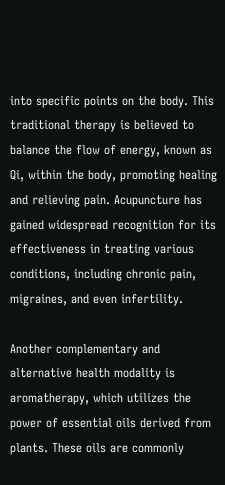into specific points on the body. This traditional therapy is believed to balance the flow of energy, known as Qi, within the body, promoting healing and relieving pain. Acupuncture has gained widespread recognition for its effectiveness in treating various conditions, including chronic pain, migraines, and even infertility.

Another complementary and alternative health modality is aromatherapy, which utilizes the power of essential oils derived from plants. These oils are commonly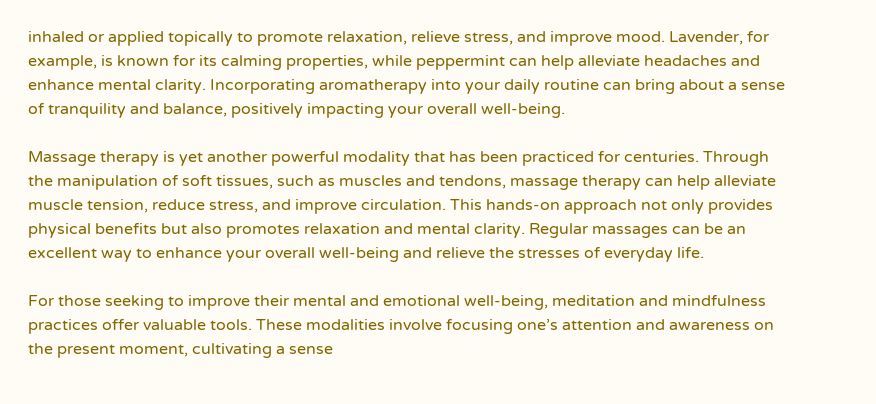inhaled or applied topically to promote relaxation, relieve stress, and improve mood. Lavender, for example, is known for its calming properties, while peppermint can help alleviate headaches and enhance mental clarity. Incorporating aromatherapy into your daily routine can bring about a sense of tranquility and balance, positively impacting your overall well-being.

Massage therapy is yet another powerful modality that has been practiced for centuries. Through the manipulation of soft tissues, such as muscles and tendons, massage therapy can help alleviate muscle tension, reduce stress, and improve circulation. This hands-on approach not only provides physical benefits but also promotes relaxation and mental clarity. Regular massages can be an excellent way to enhance your overall well-being and relieve the stresses of everyday life.

For those seeking to improve their mental and emotional well-being, meditation and mindfulness practices offer valuable tools. These modalities involve focusing one’s attention and awareness on the present moment, cultivating a sense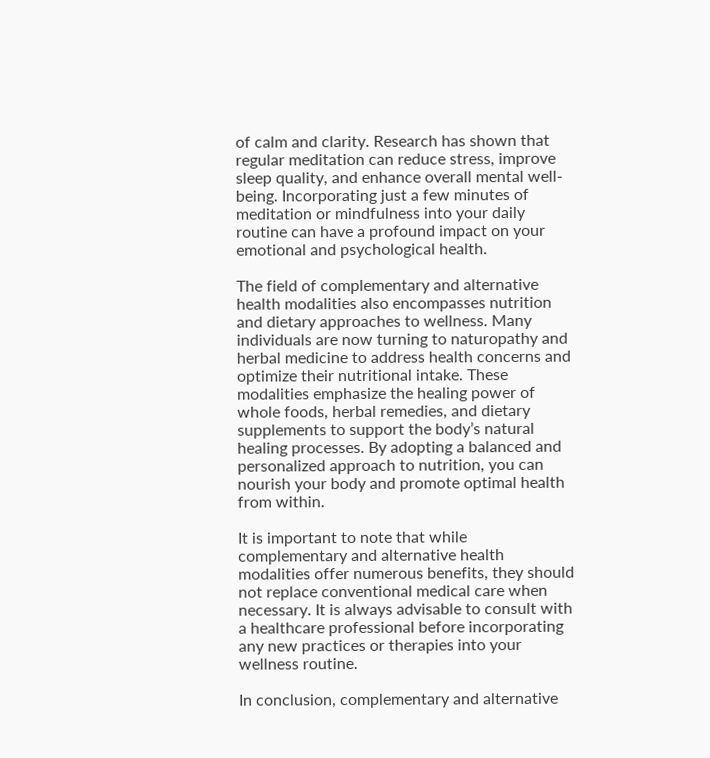of calm and clarity. Research has shown that regular meditation can reduce stress, improve sleep quality, and enhance overall mental well-being. Incorporating just a few minutes of meditation or mindfulness into your daily routine can have a profound impact on your emotional and psychological health.

The field of complementary and alternative health modalities also encompasses nutrition and dietary approaches to wellness. Many individuals are now turning to naturopathy and herbal medicine to address health concerns and optimize their nutritional intake. These modalities emphasize the healing power of whole foods, herbal remedies, and dietary supplements to support the body’s natural healing processes. By adopting a balanced and personalized approach to nutrition, you can nourish your body and promote optimal health from within.

It is important to note that while complementary and alternative health modalities offer numerous benefits, they should not replace conventional medical care when necessary. It is always advisable to consult with a healthcare professional before incorporating any new practices or therapies into your wellness routine.

In conclusion, complementary and alternative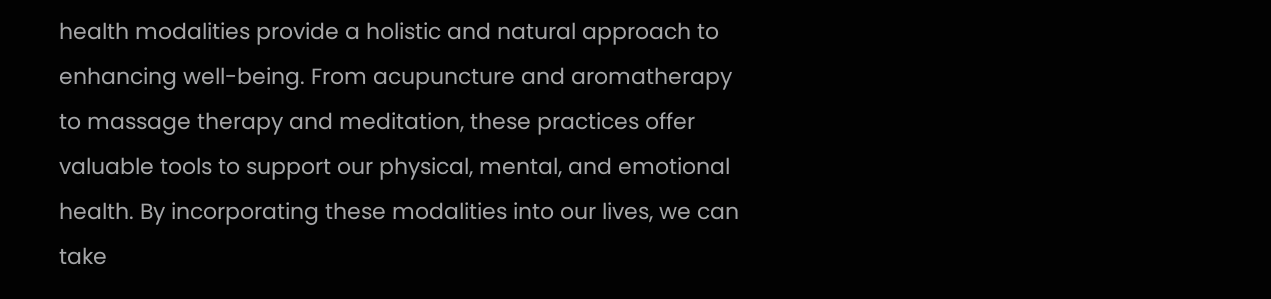health modalities provide a holistic and natural approach to enhancing well-being. From acupuncture and aromatherapy to massage therapy and meditation, these practices offer valuable tools to support our physical, mental, and emotional health. By incorporating these modalities into our lives, we can take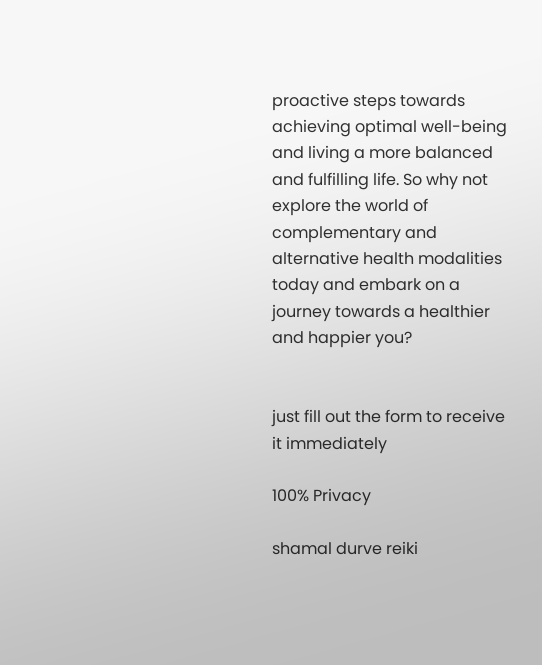proactive steps towards achieving optimal well-being and living a more balanced and fulfilling life. So why not explore the world of complementary and alternative health modalities today and embark on a journey towards a healthier and happier you?


just fill out the form to receive it immediately

100% Privacy

shamal durve reiki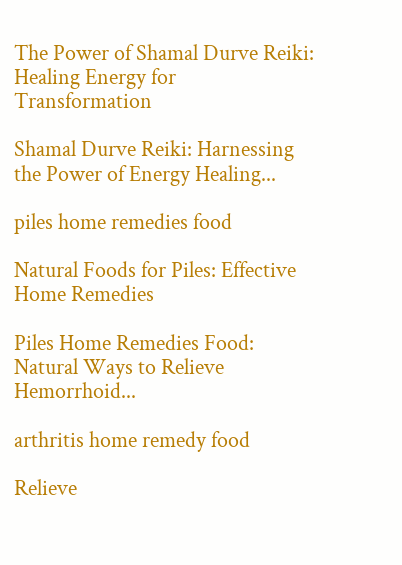The Power of Shamal Durve Reiki: Healing Energy for Transformation

Shamal Durve Reiki: Harnessing the Power of Energy Healing...

piles home remedies food

Natural Foods for Piles: Effective Home Remedies

Piles Home Remedies Food: Natural Ways to Relieve Hemorrhoid...

arthritis home remedy food

Relieve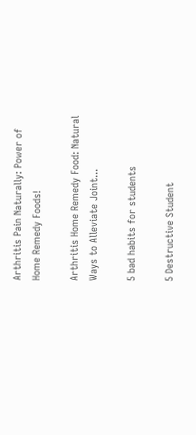Arthritis Pain Naturally: Power of Home Remedy Foods!

Arthritis Home Remedy Food: Natural Ways to Alleviate Joint...

5 bad habits for students

5 Destructive Student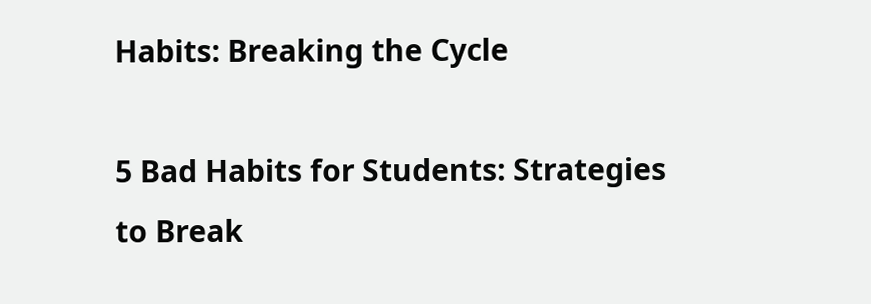Habits: Breaking the Cycle

5 Bad Habits for Students: Strategies to Break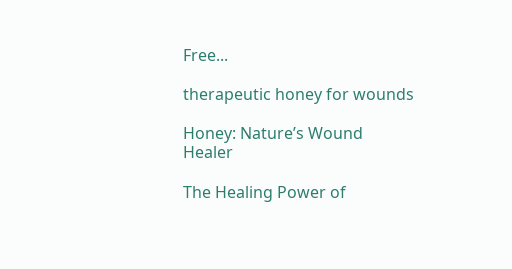Free...

therapeutic honey for wounds

Honey: Nature’s Wound Healer

The Healing Power of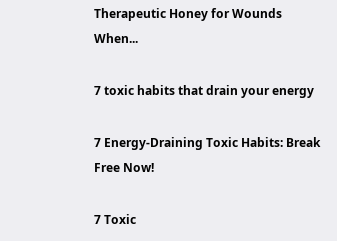Therapeutic Honey for Wounds When...

7 toxic habits that drain your energy

7 Energy-Draining Toxic Habits: Break Free Now!

7 Toxic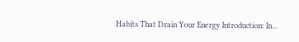Habits That Drain Your Energy Introduction: In...